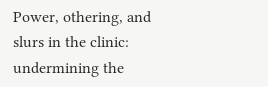Power, othering, and slurs in the clinic: undermining the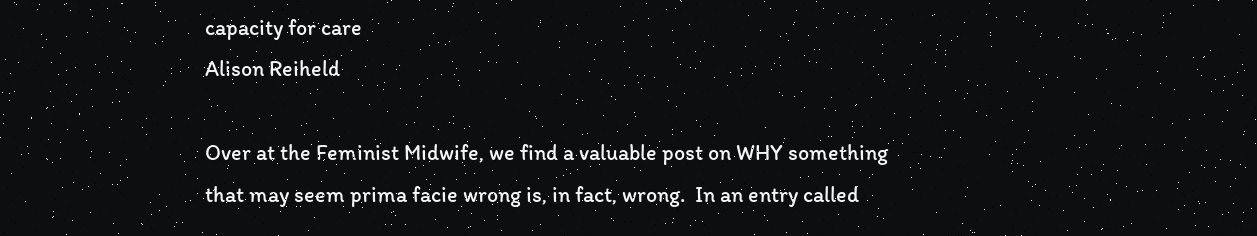capacity for care
Alison Reiheld

Over at the Feminist Midwife, we find a valuable post on WHY something that may seem prima facie wrong is, in fact, wrong.  In an entry called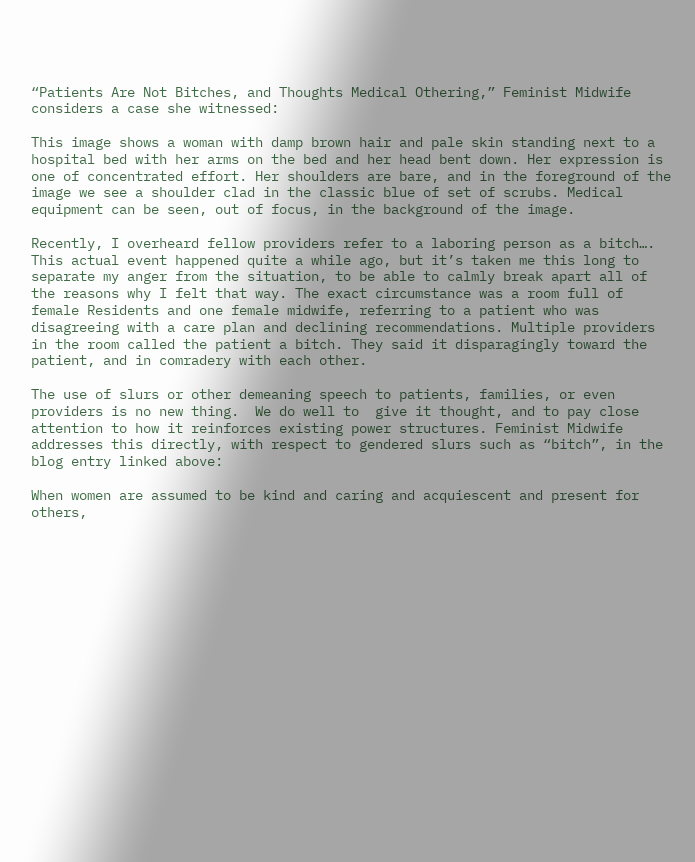“Patients Are Not Bitches, and Thoughts Medical Othering,” Feminist Midwife considers a case she witnessed:

This image shows a woman with damp brown hair and pale skin standing next to a hospital bed with her arms on the bed and her head bent down. Her expression is one of concentrated effort. Her shoulders are bare, and in the foreground of the image we see a shoulder clad in the classic blue of set of scrubs. Medical equipment can be seen, out of focus, in the background of the image.

Recently, I overheard fellow providers refer to a laboring person as a bitch…. This actual event happened quite a while ago, but it’s taken me this long to separate my anger from the situation, to be able to calmly break apart all of the reasons why I felt that way. The exact circumstance was a room full of female Residents and one female midwife, referring to a patient who was disagreeing with a care plan and declining recommendations. Multiple providers in the room called the patient a bitch. They said it disparagingly toward the patient, and in comradery with each other.

The use of slurs or other demeaning speech to patients, families, or even providers is no new thing.  We do well to  give it thought, and to pay close attention to how it reinforces existing power structures. Feminist Midwife addresses this directly, with respect to gendered slurs such as “bitch”, in the blog entry linked above:

When women are assumed to be kind and caring and acquiescent and present for others,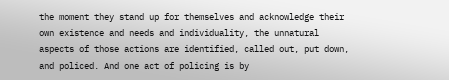the moment they stand up for themselves and acknowledge their own existence and needs and individuality, the unnatural aspects of those actions are identified, called out, put down, and policed. And one act of policing is by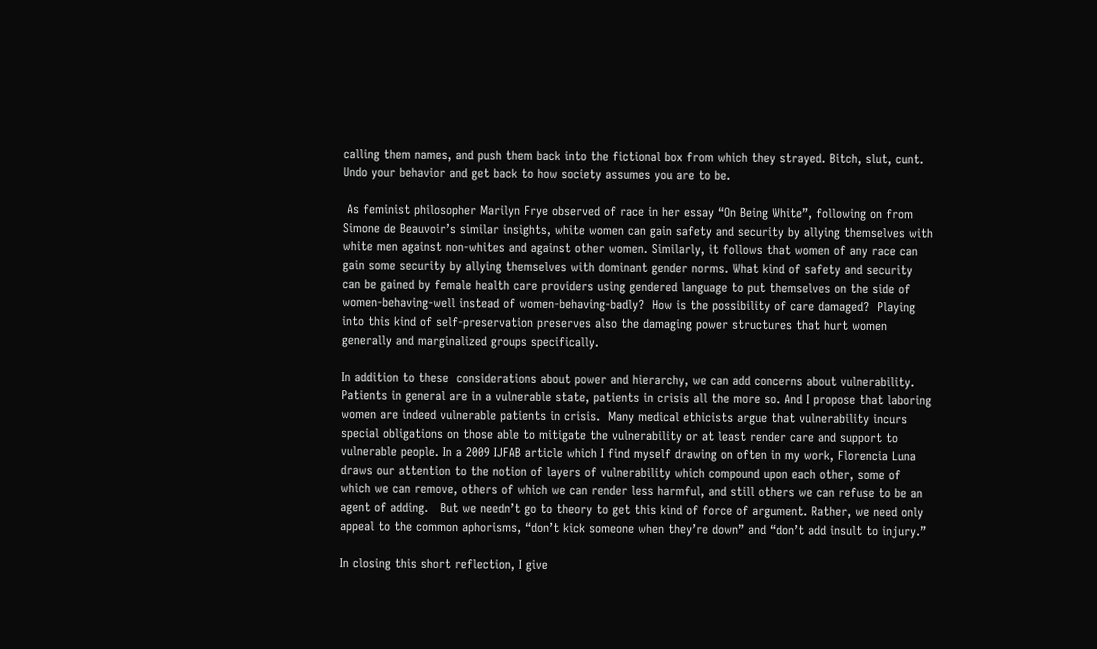calling them names, and push them back into the fictional box from which they strayed. Bitch, slut, cunt. Undo your behavior and get back to how society assumes you are to be.

 As feminist philosopher Marilyn Frye observed of race in her essay “On Being White”, following on from Simone de Beauvoir’s similar insights, white women can gain safety and security by allying themselves with white men against non-whites and against other women. Similarly, it follows that women of any race can gain some security by allying themselves with dominant gender norms. What kind of safety and security can be gained by female health care providers using gendered language to put themselves on the side of women-behaving-well instead of women-behaving-badly?  How is the possibility of care damaged?  Playing into this kind of self-preservation preserves also the damaging power structures that hurt women generally and marginalized groups specifically.

In addition to these  considerations about power and hierarchy, we can add concerns about vulnerability. Patients in general are in a vulnerable state, patients in crisis all the more so. And I propose that laboring women are indeed vulnerable patients in crisis.  Many medical ethicists argue that vulnerability incurs special obligations on those able to mitigate the vulnerability or at least render care and support to vulnerable people. In a 2009 IJFAB article which I find myself drawing on often in my work, Florencia Luna draws our attention to the notion of layers of vulnerability which compound upon each other, some of which we can remove, others of which we can render less harmful, and still others we can refuse to be an agent of adding.   But we needn’t go to theory to get this kind of force of argument. Rather, we need only appeal to the common aphorisms, “don’t kick someone when they’re down” and “don’t add insult to injury.”

In closing this short reflection, I give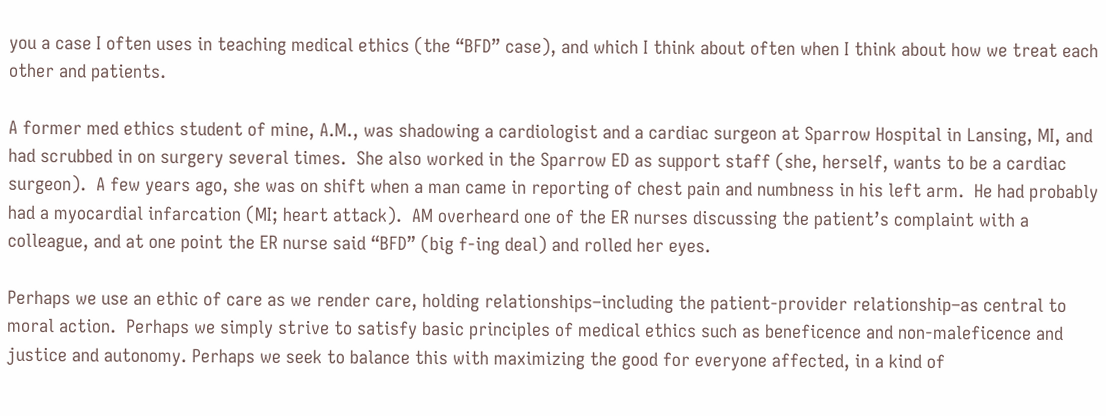you a case I often uses in teaching medical ethics (the “BFD” case), and which I think about often when I think about how we treat each other and patients.

A former med ethics student of mine, A.M., was shadowing a cardiologist and a cardiac surgeon at Sparrow Hospital in Lansing, MI, and had scrubbed in on surgery several times.  She also worked in the Sparrow ED as support staff (she, herself, wants to be a cardiac surgeon).  A few years ago, she was on shift when a man came in reporting of chest pain and numbness in his left arm.  He had probably had a myocardial infarcation (MI; heart attack).  AM overheard one of the ER nurses discussing the patient’s complaint with a colleague, and at one point the ER nurse said “BFD” (big f-ing deal) and rolled her eyes.

Perhaps we use an ethic of care as we render care, holding relationships–including the patient-provider relationship–as central to moral action.  Perhaps we simply strive to satisfy basic principles of medical ethics such as beneficence and non-maleficence and justice and autonomy. Perhaps we seek to balance this with maximizing the good for everyone affected, in a kind of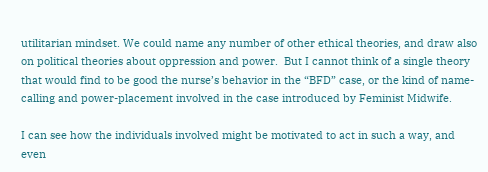utilitarian mindset. We could name any number of other ethical theories, and draw also on political theories about oppression and power.  But I cannot think of a single theory that would find to be good the nurse’s behavior in the “BFD” case, or the kind of name-calling and power-placement involved in the case introduced by Feminist Midwife.

I can see how the individuals involved might be motivated to act in such a way, and even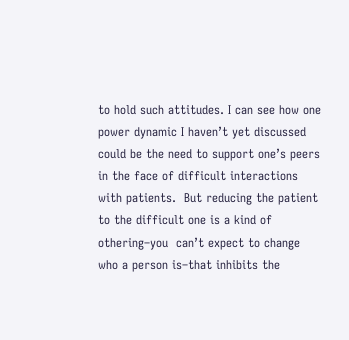to hold such attitudes. I can see how one power dynamic I haven’t yet discussed could be the need to support one’s peers in the face of difficult interactions with patients.  But reducing the patient to the difficult one is a kind of othering–you  can’t expect to change who a person is–that inhibits the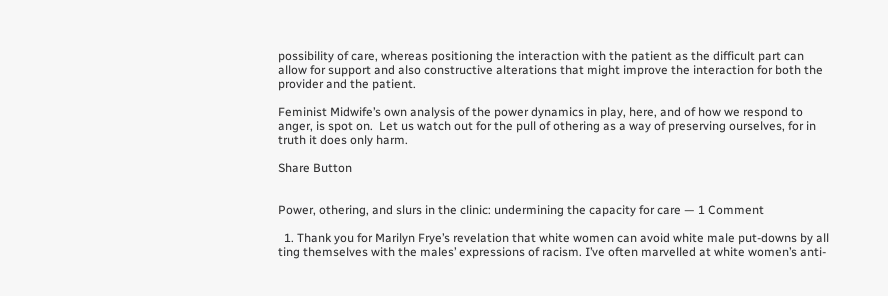possibility of care, whereas positioning the interaction with the patient as the difficult part can allow for support and also constructive alterations that might improve the interaction for both the provider and the patient.

Feminist Midwife’s own analysis of the power dynamics in play, here, and of how we respond to anger, is spot on.  Let us watch out for the pull of othering as a way of preserving ourselves, for in truth it does only harm.

Share Button


Power, othering, and slurs in the clinic: undermining the capacity for care — 1 Comment

  1. Thank you for Marilyn Frye’s revelation that white women can avoid white male put-downs by all ting themselves with the males’ expressions of racism. I’ve often marvelled at white women’s anti-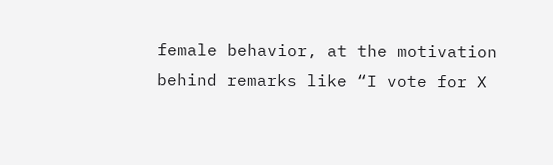female behavior, at the motivation behind remarks like “I vote for X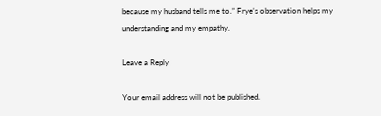because my husband tells me to.” Frye’s observation helps my understanding and my empathy.

Leave a Reply

Your email address will not be published.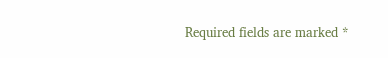Required fields are marked *